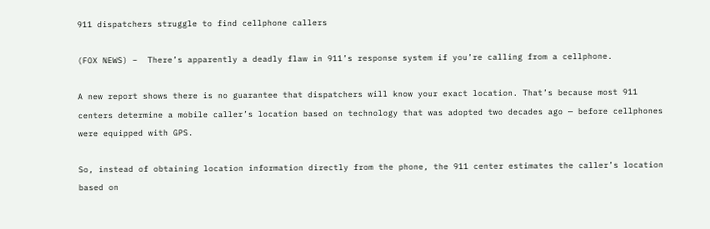911 dispatchers struggle to find cellphone callers

(FOX NEWS) –  There’s apparently a deadly flaw in 911’s response system if you’re calling from a cellphone.

A new report shows there is no guarantee that dispatchers will know your exact location. That’s because most 911 centers determine a mobile caller’s location based on technology that was adopted two decades ago — before cellphones were equipped with GPS.

So, instead of obtaining location information directly from the phone, the 911 center estimates the caller’s location based on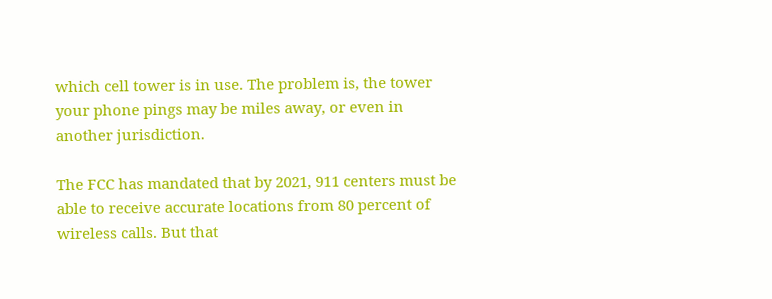which cell tower is in use. The problem is, the tower your phone pings may be miles away, or even in another jurisdiction.

The FCC has mandated that by 2021, 911 centers must be able to receive accurate locations from 80 percent of wireless calls. But that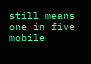still means one in five mobile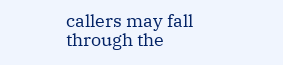callers may fall through the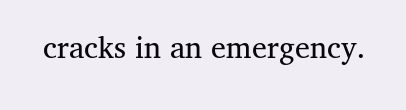cracks in an emergency.